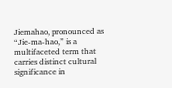Jiemahao, pronounced as “Jie-ma-hao,” is a multifaceted term that carries distinct cultural significance in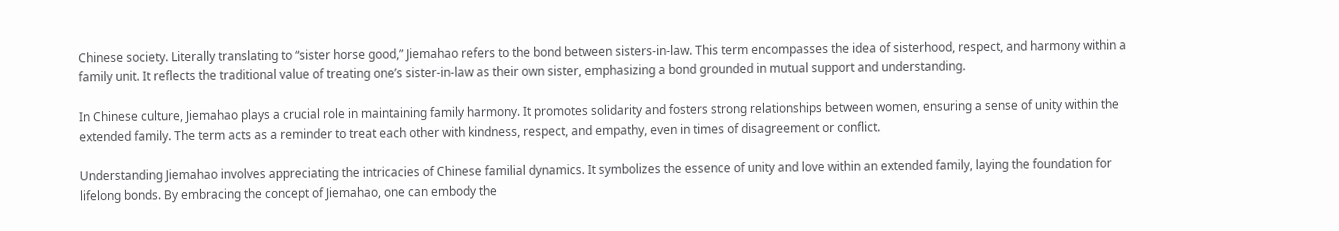Chinese society. Literally translating to “sister horse good,” Jiemahao refers to the bond between sisters-in-law. This term encompasses the idea of sisterhood, respect, and harmony within a family unit. It reflects the traditional value of treating one’s sister-in-law as their own sister, emphasizing a bond grounded in mutual support and understanding.

In Chinese culture, Jiemahao plays a crucial role in maintaining family harmony. It promotes solidarity and fosters strong relationships between women, ensuring a sense of unity within the extended family. The term acts as a reminder to treat each other with kindness, respect, and empathy, even in times of disagreement or conflict.

Understanding Jiemahao involves appreciating the intricacies of Chinese familial dynamics. It symbolizes the essence of unity and love within an extended family, laying the foundation for lifelong bonds. By embracing the concept of Jiemahao, one can embody the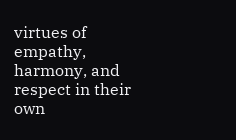virtues of empathy, harmony, and respect in their own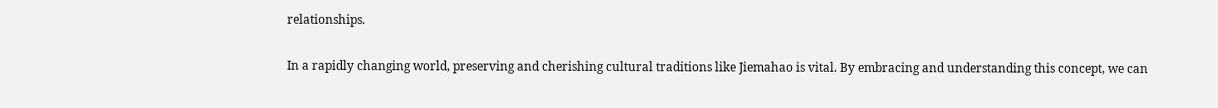relationships.

In a rapidly changing world, preserving and cherishing cultural traditions like Jiemahao is vital. By embracing and understanding this concept, we can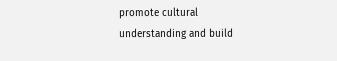promote cultural understanding and build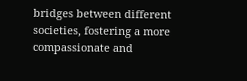bridges between different societies, fostering a more compassionate and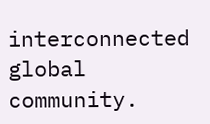interconnected global community.